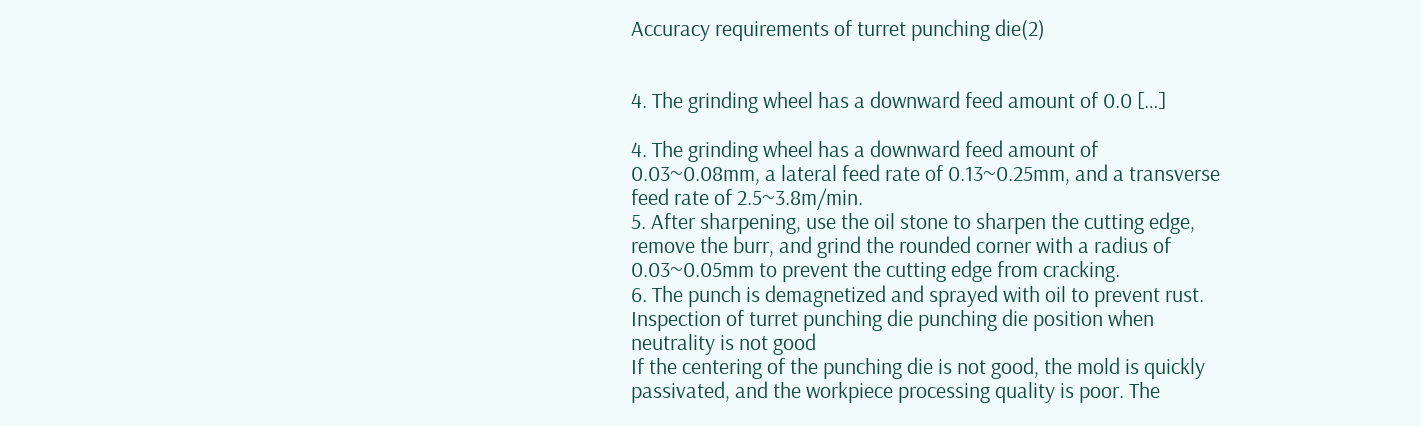Accuracy requirements of turret punching die(2)


4. The grinding wheel has a downward feed amount of 0.0 […]

4. The grinding wheel has a downward feed amount of 0.03~0.08mm, a lateral feed rate of 0.13~0.25mm, and a transverse feed rate of 2.5~3.8m/min.
5. After sharpening, use the oil stone to sharpen the cutting edge, remove the burr, and grind the rounded corner with a radius of 0.03~0.05mm to prevent the cutting edge from cracking.
6. The punch is demagnetized and sprayed with oil to prevent rust.
Inspection of turret punching die punching die position when neutrality is not good
If the centering of the punching die is not good, the mold is quickly passivated, and the workpiece processing quality is poor. The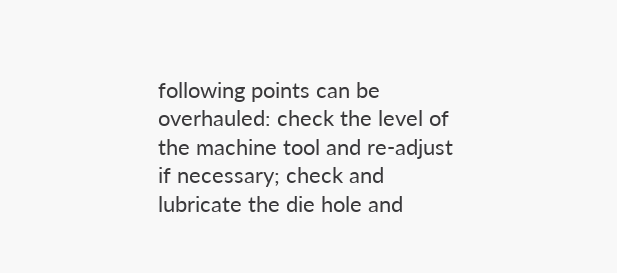following points can be overhauled: check the level of the machine tool and re-adjust if necessary; check and lubricate the die hole and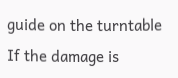guide on the turntable If the damage is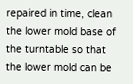repaired in time, clean the lower mold base of the turntable so that the lower mold can be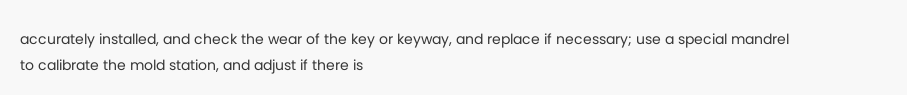accurately installed, and check the wear of the key or keyway, and replace if necessary; use a special mandrel to calibrate the mold station, and adjust if there is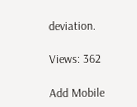deviation.

Views: 362

Add Mobile